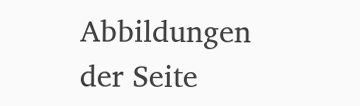Abbildungen der Seite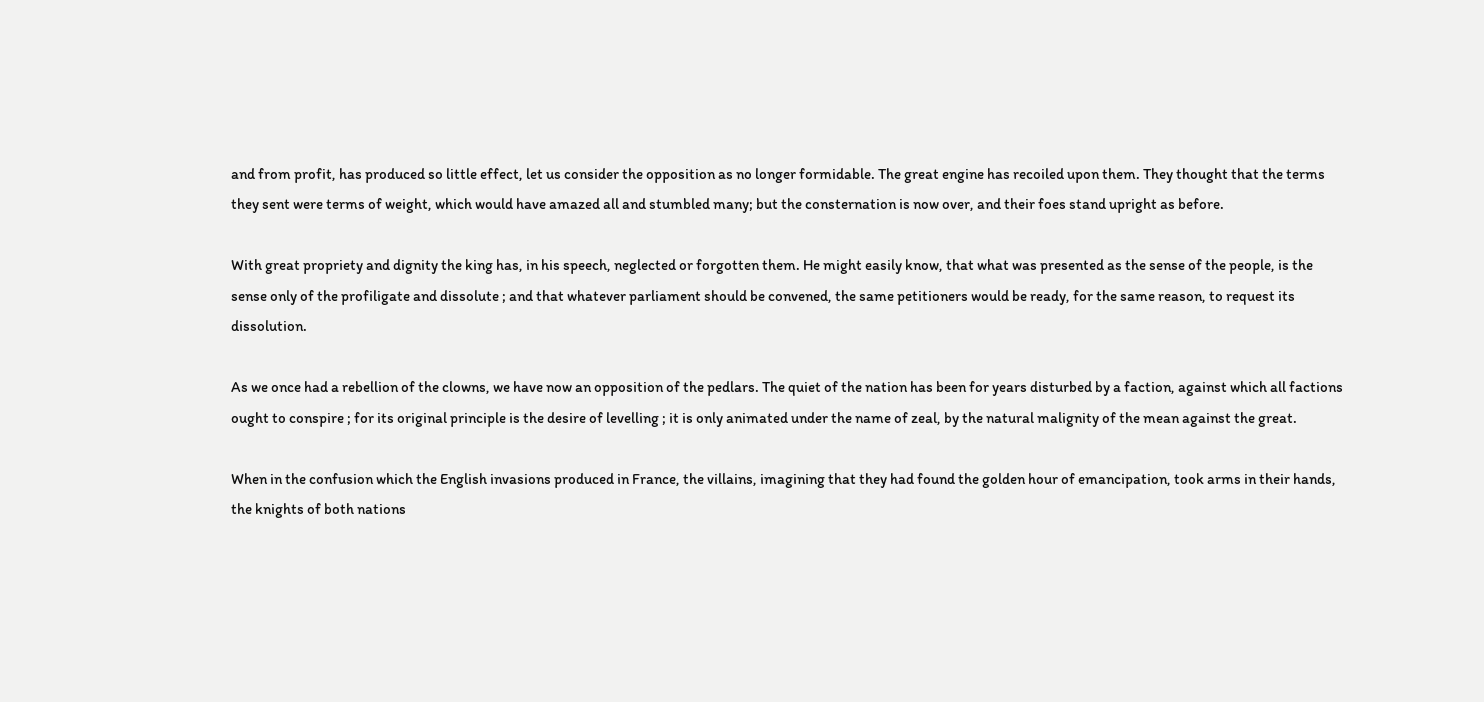and from profit, has produced so little effect, let us consider the opposition as no longer formidable. The great engine has recoiled upon them. They thought that the terms they sent were terms of weight, which would have amazed all and stumbled many; but the consternation is now over, and their foes stand upright as before.

With great propriety and dignity the king has, in his speech, neglected or forgotten them. He might easily know, that what was presented as the sense of the people, is the sense only of the profiligate and dissolute ; and that whatever parliament should be convened, the same petitioners would be ready, for the same reason, to request its dissolution.

As we once had a rebellion of the clowns, we have now an opposition of the pedlars. The quiet of the nation has been for years disturbed by a faction, against which all factions ought to conspire ; for its original principle is the desire of levelling ; it is only animated under the name of zeal, by the natural malignity of the mean against the great.

When in the confusion which the English invasions produced in France, the villains, imagining that they had found the golden hour of emancipation, took arms in their hands, the knights of both nations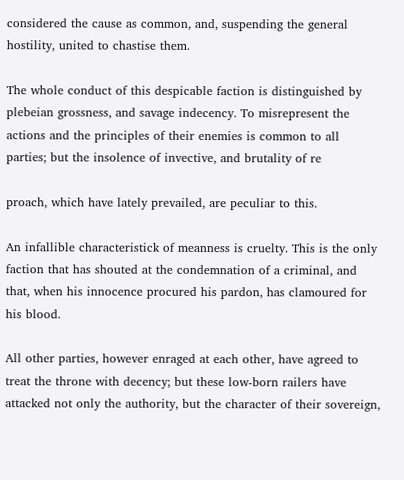considered the cause as common, and, suspending the general hostility, united to chastise them.

The whole conduct of this despicable faction is distinguished by plebeian grossness, and savage indecency. To misrepresent the actions and the principles of their enemies is common to all parties; but the insolence of invective, and brutality of re

proach, which have lately prevailed, are peculiar to this.

An infallible characteristick of meanness is cruelty. This is the only faction that has shouted at the condemnation of a criminal, and that, when his innocence procured his pardon, has clamoured for his blood.

All other parties, however enraged at each other, have agreed to treat the throne with decency; but these low-born railers have attacked not only the authority, but the character of their sovereign,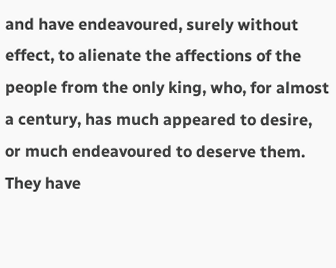and have endeavoured, surely without effect, to alienate the affections of the people from the only king, who, for almost a century, has much appeared to desire, or much endeavoured to deserve them. They have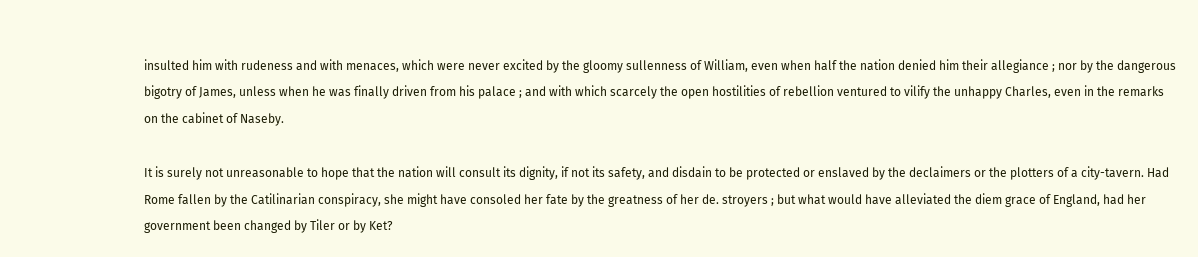insulted him with rudeness and with menaces, which were never excited by the gloomy sullenness of William, even when half the nation denied him their allegiance ; nor by the dangerous bigotry of James, unless when he was finally driven from his palace ; and with which scarcely the open hostilities of rebellion ventured to vilify the unhappy Charles, even in the remarks on the cabinet of Naseby.

It is surely not unreasonable to hope that the nation will consult its dignity, if not its safety, and disdain to be protected or enslaved by the declaimers or the plotters of a city-tavern. Had Rome fallen by the Catilinarian conspiracy, she might have consoled her fate by the greatness of her de. stroyers ; but what would have alleviated the diem grace of England, had her government been changed by Tiler or by Ket?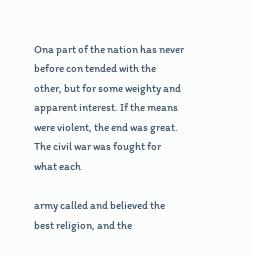Ona part of the nation has never before con tended with the other, but for some weighty and apparent interest. If the means were violent, the end was great. The civil war was fought for what each

army called and believed the best religion, and the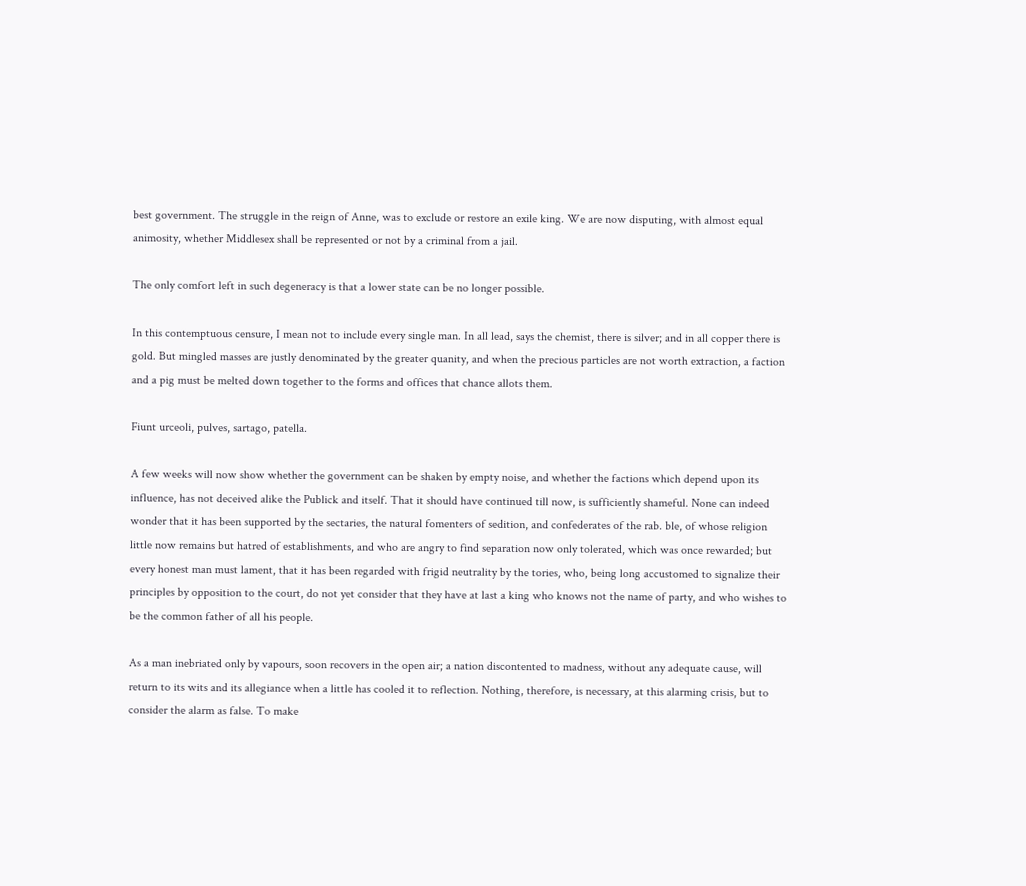best government. The struggle in the reign of Anne, was to exclude or restore an exile king. We are now disputing, with almost equal animosity, whether Middlesex shall be represented or not by a criminal from a jail.

The only comfort left in such degeneracy is that a lower state can be no longer possible.

In this contemptuous censure, I mean not to include every single man. In all lead, says the chemist, there is silver; and in all copper there is gold. But mingled masses are justly denominated by the greater quanity, and when the precious particles are not worth extraction, a faction and a pig must be melted down together to the forms and offices that chance allots them.

Fiunt urceoli, pulves, sartago, patella.

A few weeks will now show whether the government can be shaken by empty noise, and whether the factions which depend upon its influence, has not deceived alike the Publick and itself. That it should have continued till now, is sufficiently shameful. None can indeed wonder that it has been supported by the sectaries, the natural fomenters of sedition, and confederates of the rab. ble, of whose religion little now remains but hatred of establishments, and who are angry to find separation now only tolerated, which was once rewarded; but every honest man must lament, that it has been regarded with frigid neutrality by the tories, who, being long accustomed to signalize their principles by opposition to the court, do not yet consider that they have at last a king who knows not the name of party, and who wishes to be the common father of all his people.

As a man inebriated only by vapours, soon recovers in the open air; a nation discontented to madness, without any adequate cause, will return to its wits and its allegiance when a little has cooled it to reflection. Nothing, therefore, is necessary, at this alarming crisis, but to consider the alarm as false. To make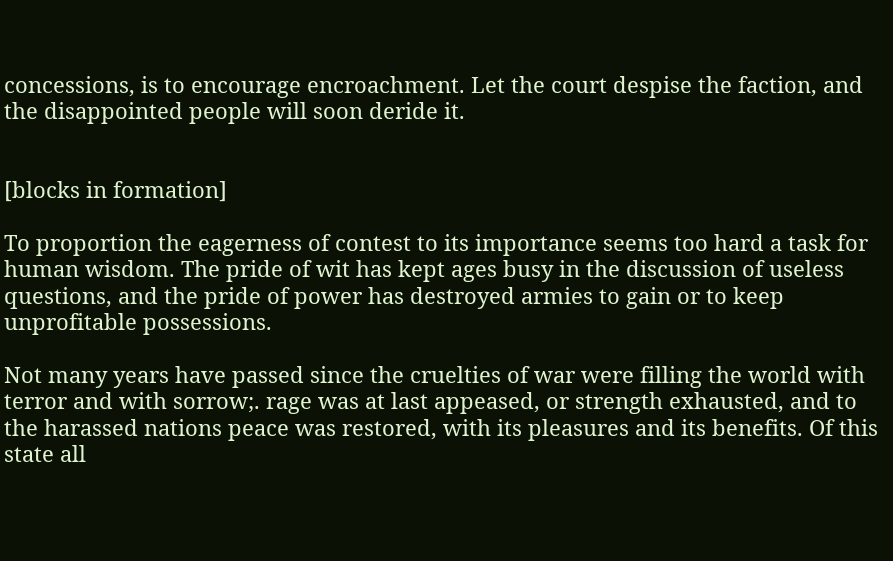concessions, is to encourage encroachment. Let the court despise the faction, and the disappointed people will soon deride it.


[blocks in formation]

To proportion the eagerness of contest to its importance seems too hard a task for human wisdom. The pride of wit has kept ages busy in the discussion of useless questions, and the pride of power has destroyed armies to gain or to keep unprofitable possessions.

Not many years have passed since the cruelties of war were filling the world with terror and with sorrow;. rage was at last appeased, or strength exhausted, and to the harassed nations peace was restored, with its pleasures and its benefits. Of this state all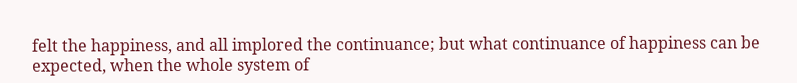felt the happiness, and all implored the continuance; but what continuance of happiness can be expected, when the whole system of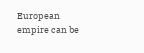European empire can be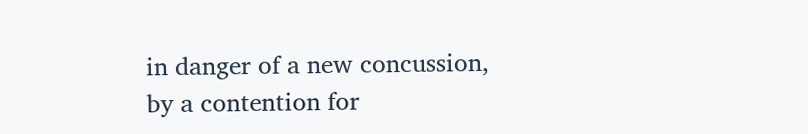in danger of a new concussion, by a contention for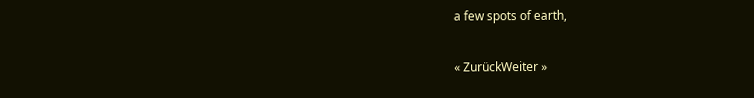a few spots of earth,

« ZurückWeiter »